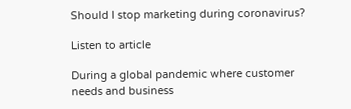Should I stop marketing during coronavirus?

Listen to article

During a global pandemic where customer needs and business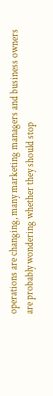operations are changing, many marketing managers and business owners are probably wondering whether they should stop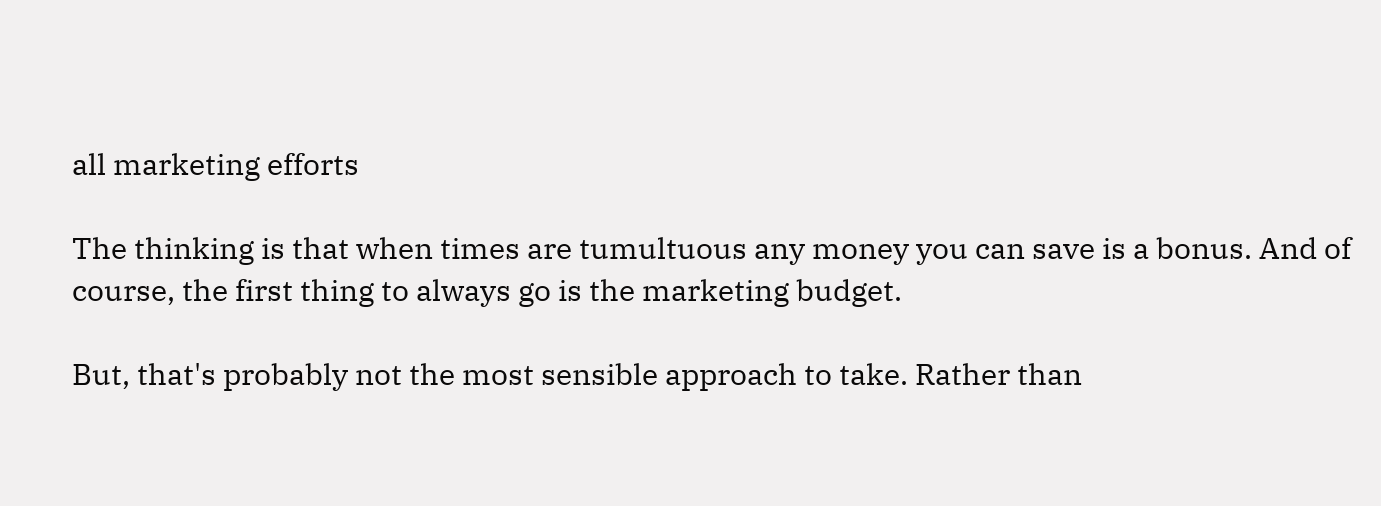all marketing efforts

The thinking is that when times are tumultuous any money you can save is a bonus. And of course, the first thing to always go is the marketing budget.

But, that's probably not the most sensible approach to take. Rather than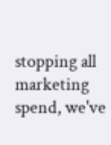stopping all marketing spend, we've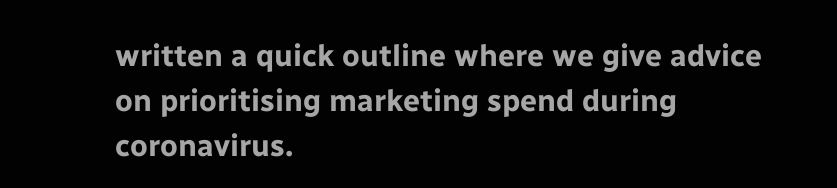written a quick outline where we give advice on prioritising marketing spend during coronavirus.